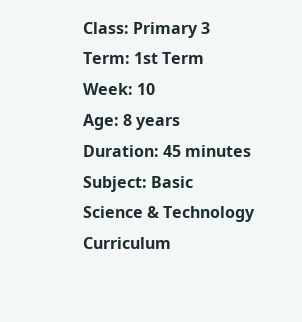Class: Primary 3
Term: 1st Term
Week: 10
Age: 8 years
Duration: 45 minutes
Subject: Basic Science & Technology
Curriculum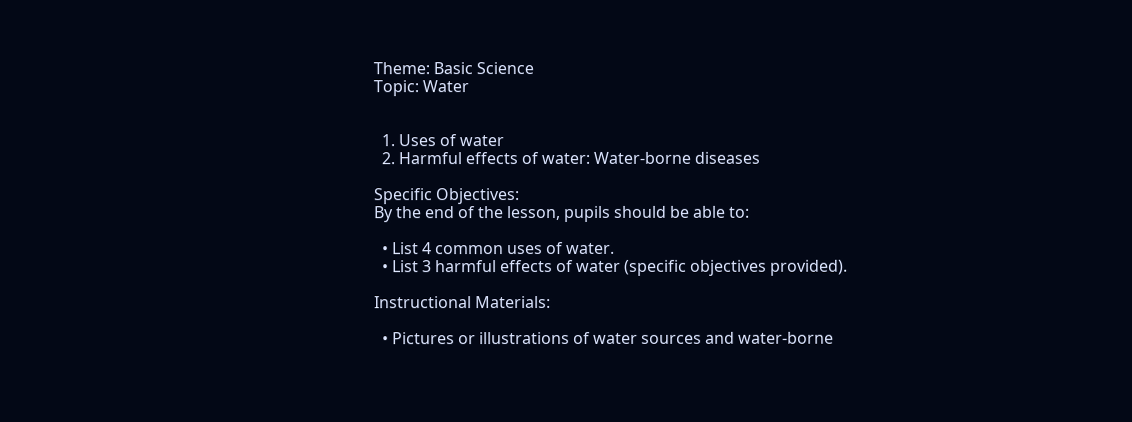Theme: Basic Science
Topic: Water


  1. Uses of water
  2. Harmful effects of water: Water-borne diseases

Specific Objectives:
By the end of the lesson, pupils should be able to:

  • List 4 common uses of water.
  • List 3 harmful effects of water (specific objectives provided).

Instructional Materials:

  • Pictures or illustrations of water sources and water-borne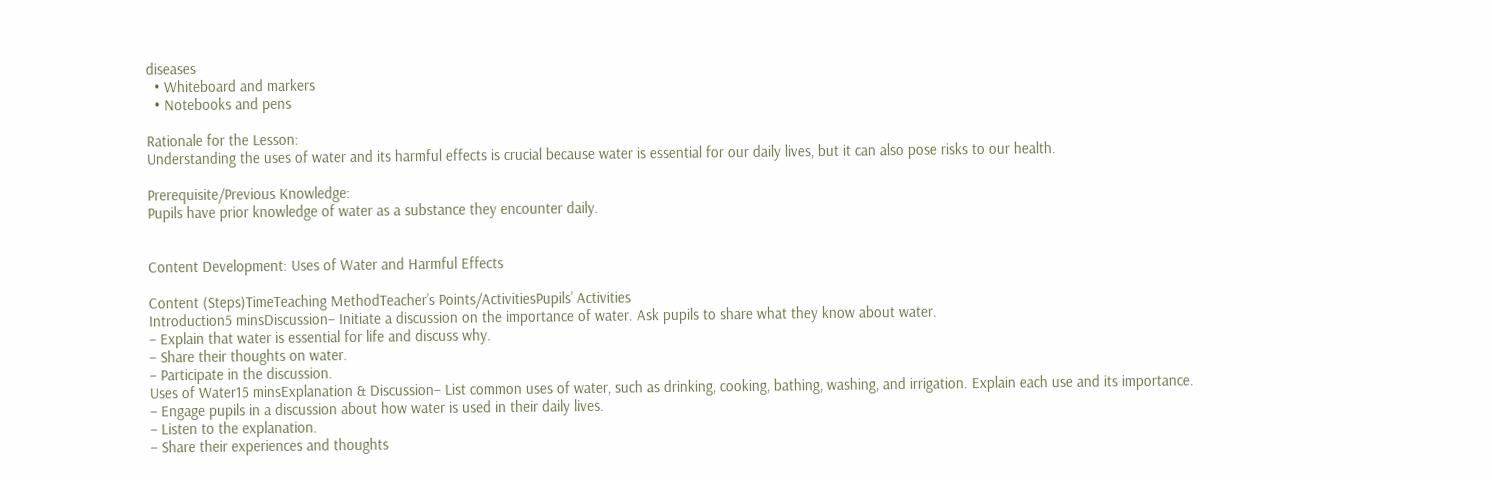diseases
  • Whiteboard and markers
  • Notebooks and pens

Rationale for the Lesson:
Understanding the uses of water and its harmful effects is crucial because water is essential for our daily lives, but it can also pose risks to our health.

Prerequisite/Previous Knowledge:
Pupils have prior knowledge of water as a substance they encounter daily.


Content Development: Uses of Water and Harmful Effects

Content (Steps)TimeTeaching MethodTeacher’s Points/ActivitiesPupils’ Activities
Introduction5 minsDiscussion– Initiate a discussion on the importance of water. Ask pupils to share what they know about water.
– Explain that water is essential for life and discuss why.
– Share their thoughts on water.
– Participate in the discussion.
Uses of Water15 minsExplanation & Discussion– List common uses of water, such as drinking, cooking, bathing, washing, and irrigation. Explain each use and its importance.
– Engage pupils in a discussion about how water is used in their daily lives.
– Listen to the explanation.
– Share their experiences and thoughts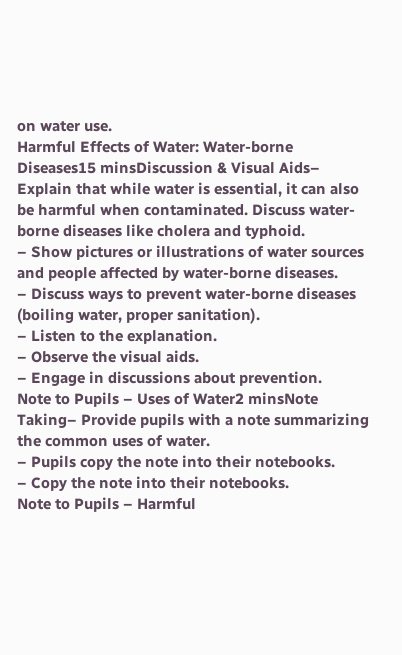on water use.
Harmful Effects of Water: Water-borne Diseases15 minsDiscussion & Visual Aids– Explain that while water is essential, it can also be harmful when contaminated. Discuss water-borne diseases like cholera and typhoid.
– Show pictures or illustrations of water sources and people affected by water-borne diseases.
– Discuss ways to prevent water-borne diseases (boiling water, proper sanitation).
– Listen to the explanation.
– Observe the visual aids.
– Engage in discussions about prevention.
Note to Pupils – Uses of Water2 minsNote Taking– Provide pupils with a note summarizing the common uses of water.
– Pupils copy the note into their notebooks.
– Copy the note into their notebooks.
Note to Pupils – Harmful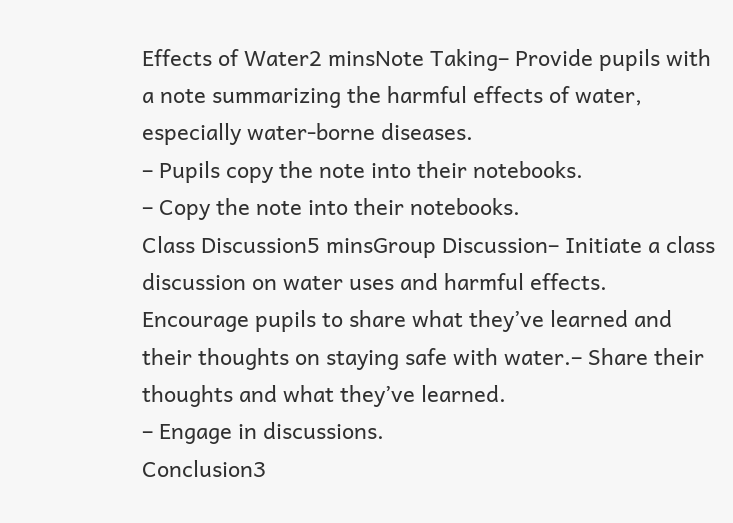Effects of Water2 minsNote Taking– Provide pupils with a note summarizing the harmful effects of water, especially water-borne diseases.
– Pupils copy the note into their notebooks.
– Copy the note into their notebooks.
Class Discussion5 minsGroup Discussion– Initiate a class discussion on water uses and harmful effects. Encourage pupils to share what they’ve learned and their thoughts on staying safe with water.– Share their thoughts and what they’ve learned.
– Engage in discussions.
Conclusion3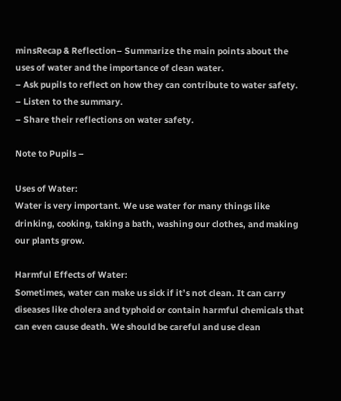minsRecap & Reflection– Summarize the main points about the uses of water and the importance of clean water.
– Ask pupils to reflect on how they can contribute to water safety.
– Listen to the summary.
– Share their reflections on water safety.

Note to Pupils –

Uses of Water:
Water is very important. We use water for many things like drinking, cooking, taking a bath, washing our clothes, and making our plants grow.

Harmful Effects of Water:
Sometimes, water can make us sick if it’s not clean. It can carry diseases like cholera and typhoid or contain harmful chemicals that can even cause death. We should be careful and use clean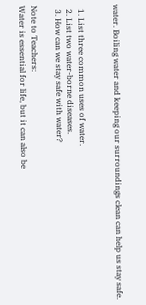water. Boiling water and keeping our surroundings clean can help us stay safe.


  1. List three common uses of water.
  2. List two water-borne diseases.
  3. How can we stay safe with water?

Note to Teachers:
Water is essential for life, but it can also be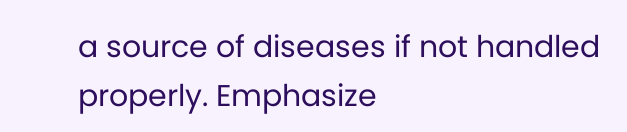a source of diseases if not handled properly. Emphasize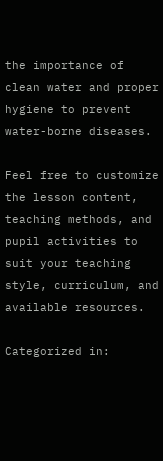the importance of clean water and proper hygiene to prevent water-borne diseases.

Feel free to customize the lesson content, teaching methods, and pupil activities to suit your teaching style, curriculum, and available resources.

Categorized in: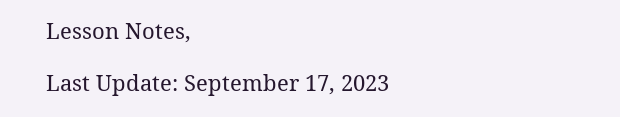Lesson Notes,

Last Update: September 17, 2023